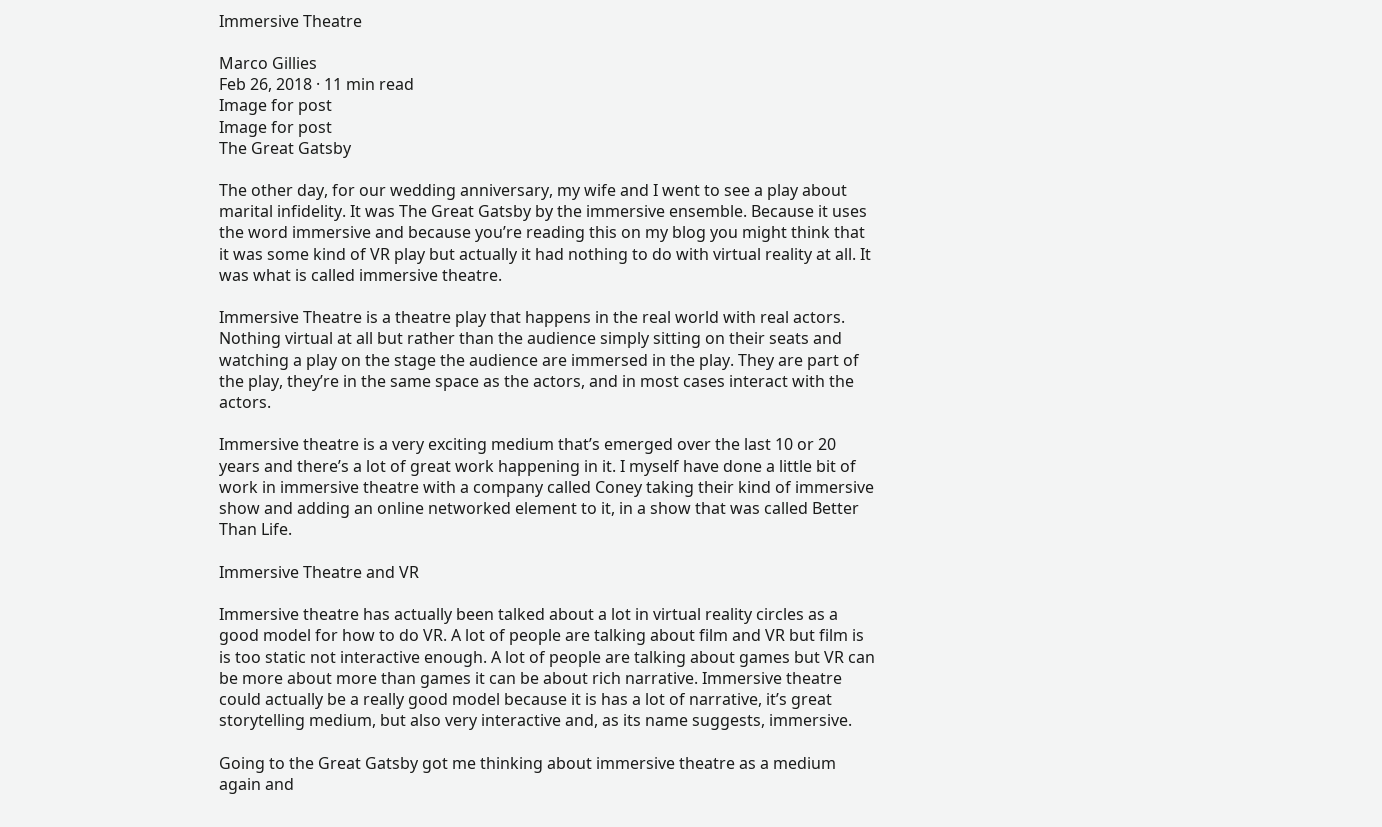Immersive Theatre

Marco Gillies
Feb 26, 2018 · 11 min read
Image for post
Image for post
The Great Gatsby

The other day, for our wedding anniversary, my wife and I went to see a play about marital infidelity. It was The Great Gatsby by the immersive ensemble. Because it uses the word immersive and because you’re reading this on my blog you might think that it was some kind of VR play but actually it had nothing to do with virtual reality at all. It was what is called immersive theatre.

Immersive Theatre is a theatre play that happens in the real world with real actors. Nothing virtual at all but rather than the audience simply sitting on their seats and watching a play on the stage the audience are immersed in the play. They are part of the play, they’re in the same space as the actors, and in most cases interact with the actors.

Immersive theatre is a very exciting medium that’s emerged over the last 10 or 20 years and there’s a lot of great work happening in it. I myself have done a little bit of work in immersive theatre with a company called Coney taking their kind of immersive show and adding an online networked element to it, in a show that was called Better Than Life.

Immersive Theatre and VR

Immersive theatre has actually been talked about a lot in virtual reality circles as a good model for how to do VR. A lot of people are talking about film and VR but film is is too static not interactive enough. A lot of people are talking about games but VR can be more about more than games it can be about rich narrative. Immersive theatre could actually be a really good model because it is has a lot of narrative, it’s great storytelling medium, but also very interactive and, as its name suggests, immersive.

Going to the Great Gatsby got me thinking about immersive theatre as a medium again and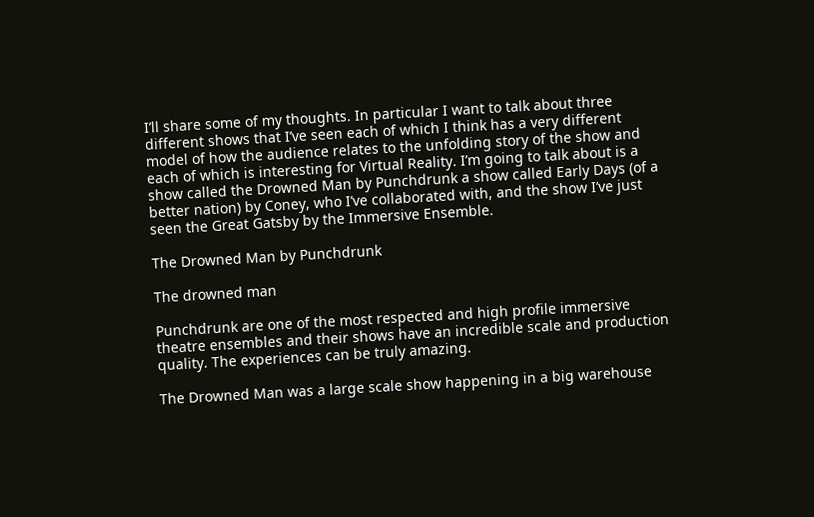I’ll share some of my thoughts. In particular I want to talk about three different shows that I’ve seen each of which I think has a very different model of how the audience relates to the unfolding story of the show and each of which is interesting for Virtual Reality. I’m going to talk about is a show called the Drowned Man by Punchdrunk a show called Early Days (of a better nation) by Coney, who I’ve collaborated with, and the show I’ve just seen the Great Gatsby by the Immersive Ensemble.

The Drowned Man by Punchdrunk

The drowned man

Punchdrunk are one of the most respected and high profile immersive theatre ensembles and their shows have an incredible scale and production quality. The experiences can be truly amazing.

The Drowned Man was a large scale show happening in a big warehouse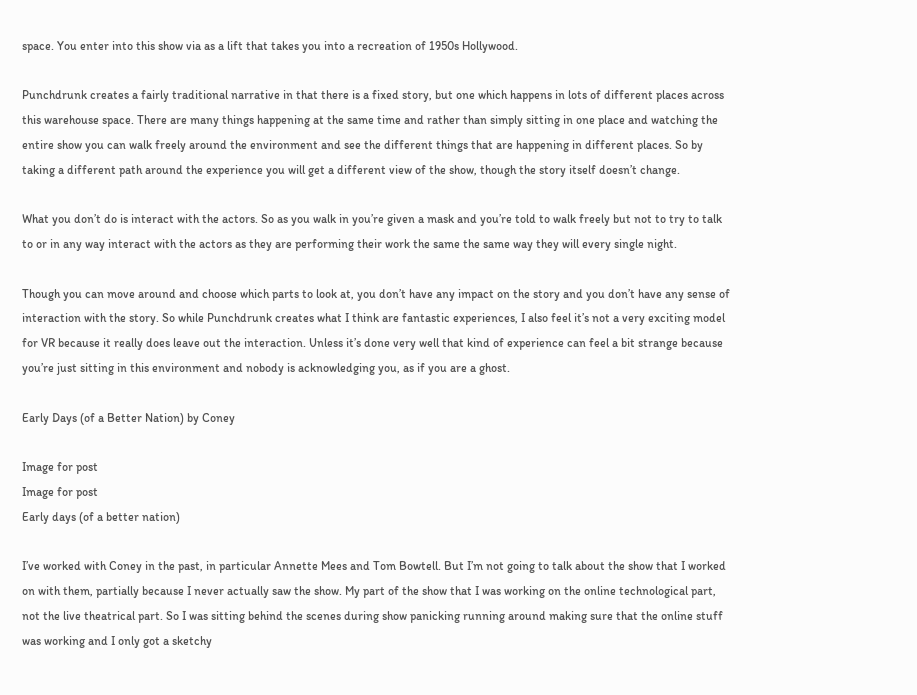space. You enter into this show via as a lift that takes you into a recreation of 1950s Hollywood.

Punchdrunk creates a fairly traditional narrative in that there is a fixed story, but one which happens in lots of different places across this warehouse space. There are many things happening at the same time and rather than simply sitting in one place and watching the entire show you can walk freely around the environment and see the different things that are happening in different places. So by taking a different path around the experience you will get a different view of the show, though the story itself doesn’t change.

What you don’t do is interact with the actors. So as you walk in you’re given a mask and you’re told to walk freely but not to try to talk to or in any way interact with the actors as they are performing their work the same the same way they will every single night.

Though you can move around and choose which parts to look at, you don’t have any impact on the story and you don’t have any sense of interaction with the story. So while Punchdrunk creates what I think are fantastic experiences, I also feel it’s not a very exciting model for VR because it really does leave out the interaction. Unless it’s done very well that kind of experience can feel a bit strange because you’re just sitting in this environment and nobody is acknowledging you, as if you are a ghost.

Early Days (of a Better Nation) by Coney

Image for post
Image for post
Early days (of a better nation)

I’ve worked with Coney in the past, in particular Annette Mees and Tom Bowtell. But I’m not going to talk about the show that I worked on with them, partially because I never actually saw the show. My part of the show that I was working on the online technological part, not the live theatrical part. So I was sitting behind the scenes during show panicking running around making sure that the online stuff was working and I only got a sketchy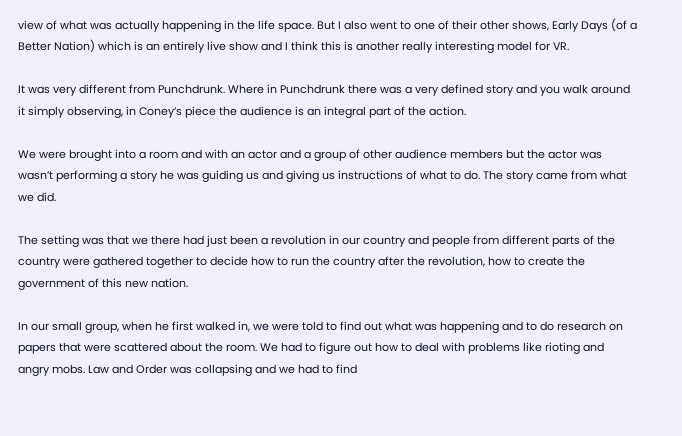view of what was actually happening in the life space. But I also went to one of their other shows, Early Days (of a Better Nation) which is an entirely live show and I think this is another really interesting model for VR.

It was very different from Punchdrunk. Where in Punchdrunk there was a very defined story and you walk around it simply observing, in Coney’s piece the audience is an integral part of the action.

We were brought into a room and with an actor and a group of other audience members but the actor was wasn’t performing a story he was guiding us and giving us instructions of what to do. The story came from what we did.

The setting was that we there had just been a revolution in our country and people from different parts of the country were gathered together to decide how to run the country after the revolution, how to create the government of this new nation.

In our small group, when he first walked in, we were told to find out what was happening and to do research on papers that were scattered about the room. We had to figure out how to deal with problems like rioting and angry mobs. Law and Order was collapsing and we had to find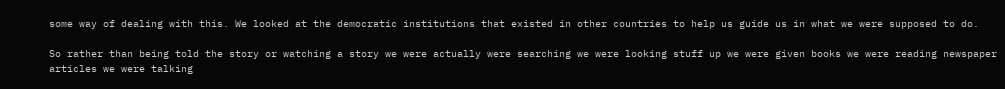some way of dealing with this. We looked at the democratic institutions that existed in other countries to help us guide us in what we were supposed to do.

So rather than being told the story or watching a story we were actually were searching we were looking stuff up we were given books we were reading newspaper articles we were talking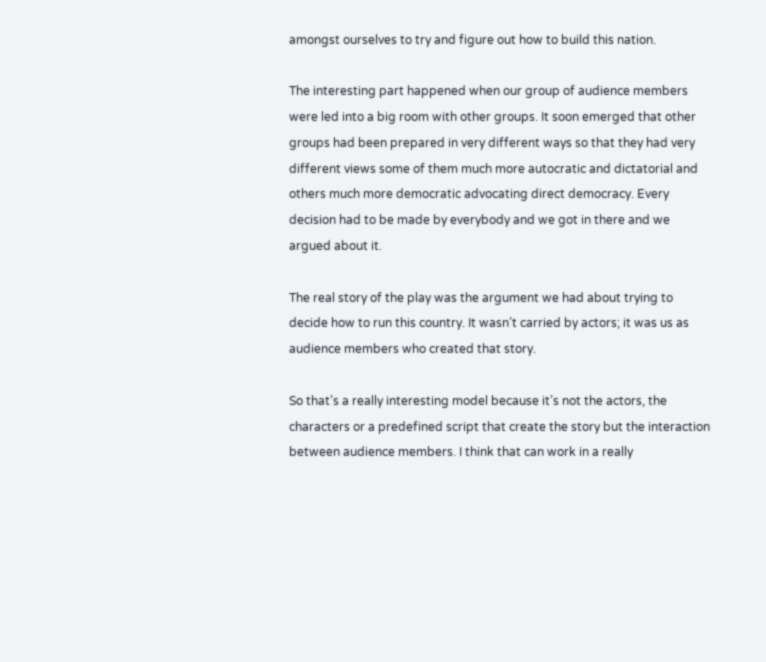amongst ourselves to try and figure out how to build this nation.

The interesting part happened when our group of audience members were led into a big room with other groups. It soon emerged that other groups had been prepared in very different ways so that they had very different views some of them much more autocratic and dictatorial and others much more democratic advocating direct democracy. Every decision had to be made by everybody and we got in there and we argued about it.

The real story of the play was the argument we had about trying to decide how to run this country. It wasn’t carried by actors; it was us as audience members who created that story.

So that’s a really interesting model because it’s not the actors, the characters or a predefined script that create the story but the interaction between audience members. I think that can work in a really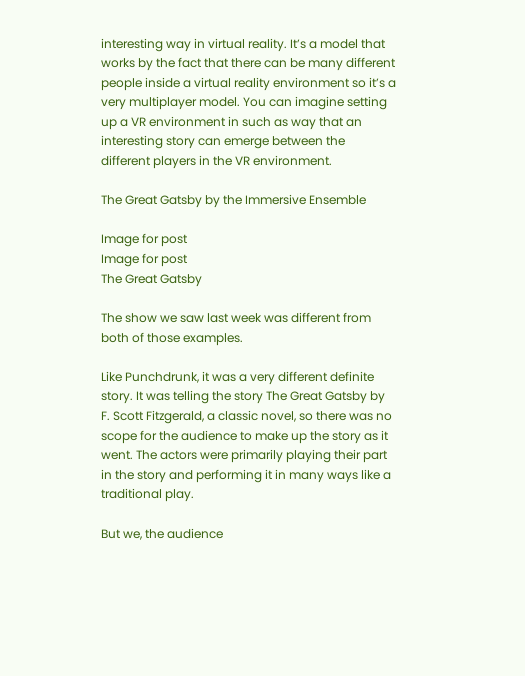interesting way in virtual reality. It’s a model that works by the fact that there can be many different people inside a virtual reality environment so it’s a very multiplayer model. You can imagine setting up a VR environment in such as way that an interesting story can emerge between the different players in the VR environment.

The Great Gatsby by the Immersive Ensemble

Image for post
Image for post
The Great Gatsby

The show we saw last week was different from both of those examples.

Like Punchdrunk, it was a very different definite story. It was telling the story The Great Gatsby by F. Scott Fitzgerald, a classic novel, so there was no scope for the audience to make up the story as it went. The actors were primarily playing their part in the story and performing it in many ways like a traditional play.

But we, the audience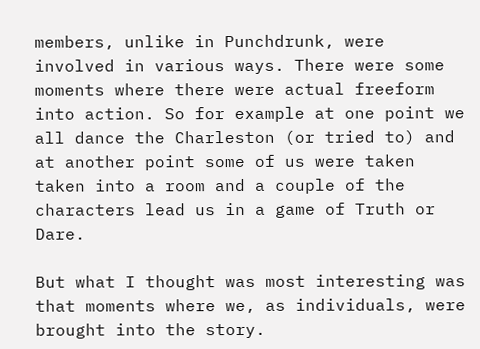members, unlike in Punchdrunk, were involved in various ways. There were some moments where there were actual freeform into action. So for example at one point we all dance the Charleston (or tried to) and at another point some of us were taken taken into a room and a couple of the characters lead us in a game of Truth or Dare.

But what I thought was most interesting was that moments where we, as individuals, were brought into the story.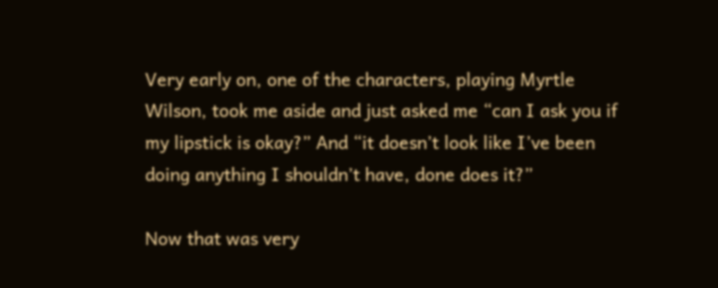Very early on, one of the characters, playing Myrtle Wilson, took me aside and just asked me “can I ask you if my lipstick is okay?” And “it doesn’t look like I’ve been doing anything I shouldn’t have, done does it?”

Now that was very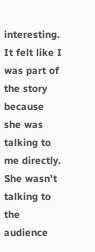interesting. It felt like I was part of the story because she was talking to me directly. She wasn’t talking to the audience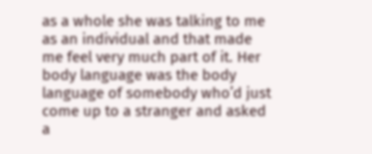as a whole she was talking to me as an individual and that made me feel very much part of it. Her body language was the body language of somebody who’d just come up to a stranger and asked a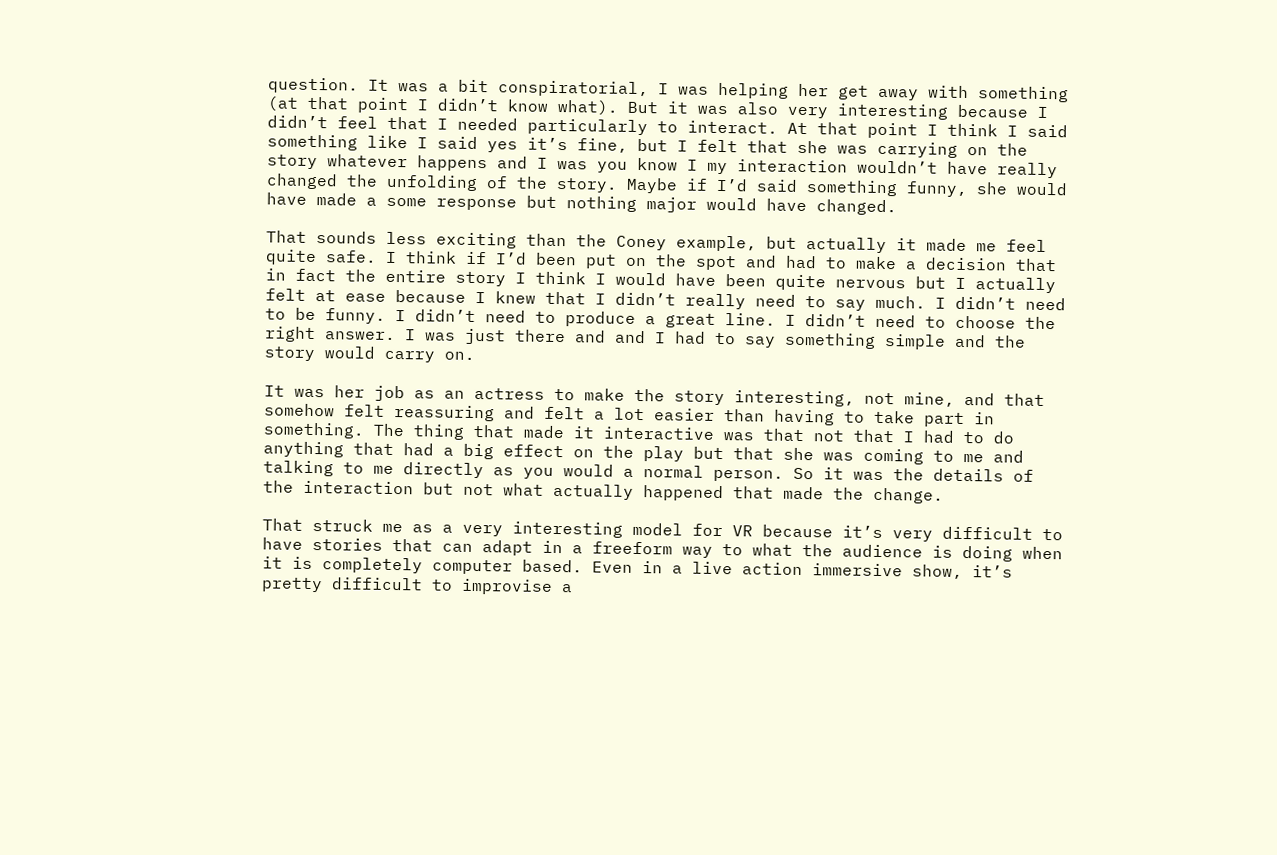question. It was a bit conspiratorial, I was helping her get away with something (at that point I didn’t know what). But it was also very interesting because I didn’t feel that I needed particularly to interact. At that point I think I said something like I said yes it’s fine, but I felt that she was carrying on the story whatever happens and I was you know I my interaction wouldn’t have really changed the unfolding of the story. Maybe if I’d said something funny, she would have made a some response but nothing major would have changed.

That sounds less exciting than the Coney example, but actually it made me feel quite safe. I think if I’d been put on the spot and had to make a decision that in fact the entire story I think I would have been quite nervous but I actually felt at ease because I knew that I didn’t really need to say much. I didn’t need to be funny. I didn’t need to produce a great line. I didn’t need to choose the right answer. I was just there and and I had to say something simple and the story would carry on.

It was her job as an actress to make the story interesting, not mine, and that somehow felt reassuring and felt a lot easier than having to take part in something. The thing that made it interactive was that not that I had to do anything that had a big effect on the play but that she was coming to me and talking to me directly as you would a normal person. So it was the details of the interaction but not what actually happened that made the change.

That struck me as a very interesting model for VR because it’s very difficult to have stories that can adapt in a freeform way to what the audience is doing when it is completely computer based. Even in a live action immersive show, it’s pretty difficult to improvise a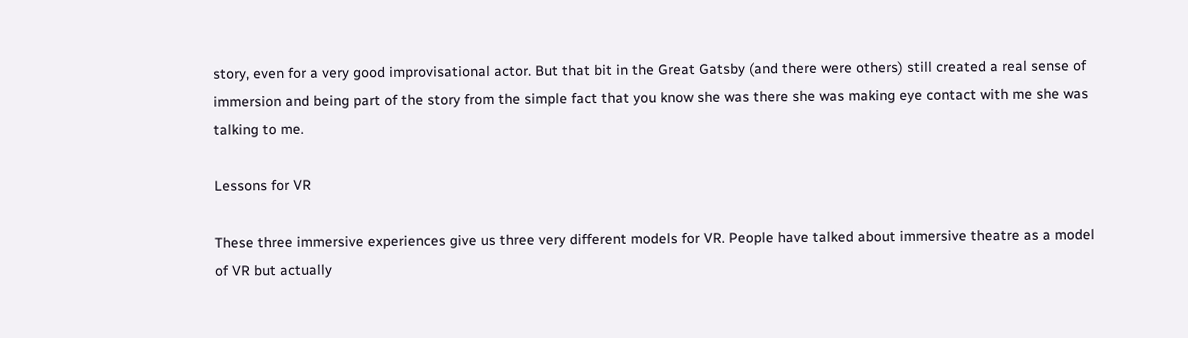story, even for a very good improvisational actor. But that bit in the Great Gatsby (and there were others) still created a real sense of immersion and being part of the story from the simple fact that you know she was there she was making eye contact with me she was talking to me.

Lessons for VR

These three immersive experiences give us three very different models for VR. People have talked about immersive theatre as a model of VR but actually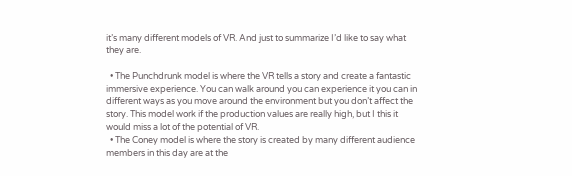it’s many different models of VR. And just to summarize I’d like to say what they are.

  • The Punchdrunk model is where the VR tells a story and create a fantastic immersive experience. You can walk around you can experience it you can in different ways as you move around the environment but you don’t affect the story. This model work if the production values are really high, but I this it would miss a lot of the potential of VR.
  • The Coney model is where the story is created by many different audience members in this day are at the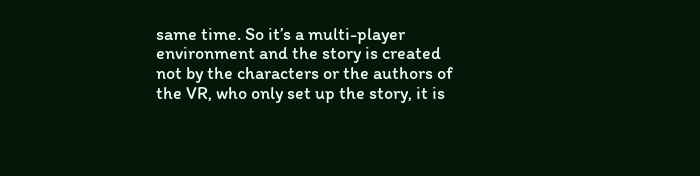same time. So it’s a multi-player environment and the story is created not by the characters or the authors of the VR, who only set up the story, it is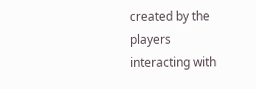created by the players interacting with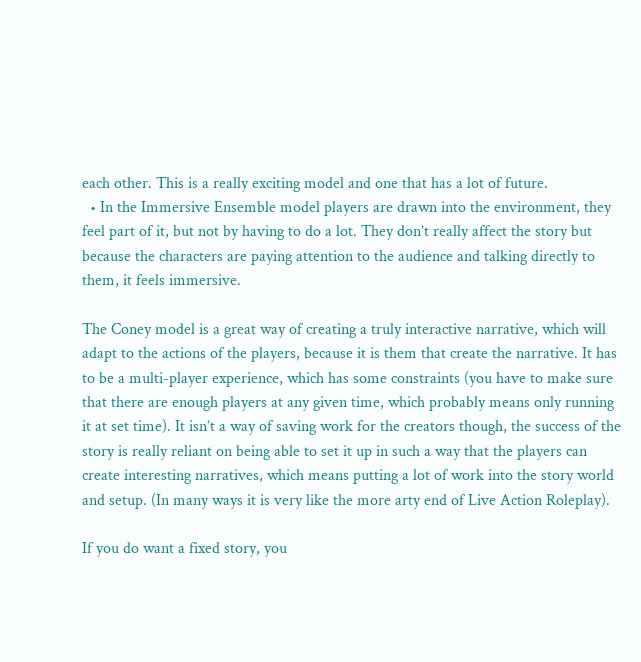each other. This is a really exciting model and one that has a lot of future.
  • In the Immersive Ensemble model players are drawn into the environment, they feel part of it, but not by having to do a lot. They don’t really affect the story but because the characters are paying attention to the audience and talking directly to them, it feels immersive.

The Coney model is a great way of creating a truly interactive narrative, which will adapt to the actions of the players, because it is them that create the narrative. It has to be a multi-player experience, which has some constraints (you have to make sure that there are enough players at any given time, which probably means only running it at set time). It isn’t a way of saving work for the creators though, the success of the story is really reliant on being able to set it up in such a way that the players can create interesting narratives, which means putting a lot of work into the story world and setup. (In many ways it is very like the more arty end of Live Action Roleplay).

If you do want a fixed story, you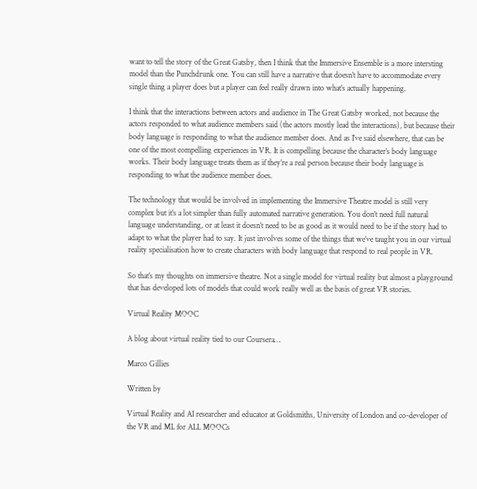want to tell the story of the Great Gatsby, then I think that the Immersive Ensemble is a more intersting model than the Punchdrunk one. You can still have a narrative that doesn’t have to accommodate every single thing a player does but a player can feel really drawn into what’s actually happening.

I think that the interactions between actors and audience in The Great Gatsby worked, not because the actors responded to what audience members said (the actors mostly lead the interactions), but because their body language is responding to what the audience member does. And as I’ve said elsewhere, that can be one of the most compelling experiences in VR. It is compelling because the character’s body language works. Their body language treats them as if they’re a real person because their body language is responding to what the audience member does.

The technology that would be involved in implementing the Immersive Theatre model is still very complex but it’s a lot simpler than fully automated narrative generation. You don’t need full natural language understanding, or at least it doesn’t need to be as good as it would need to be if the story had to adapt to what the player had to say. It just involves some of the things that we’ve taught you in our virtual reality specialisation how to create characters with body language that respond to real people in VR.

So that’s my thoughts on immersive theatre. Not a single model for virtual reality but almost a playground that has developed lots of models that could work really well as the basis of great VR stories.

Virtual Reality MOOC

A blog about virtual reality tied to our Coursera…

Marco Gillies

Written by

Virtual Reality and AI researcher and educator at Goldsmiths, University of London and co-developer of the VR and ML for ALL MOOCs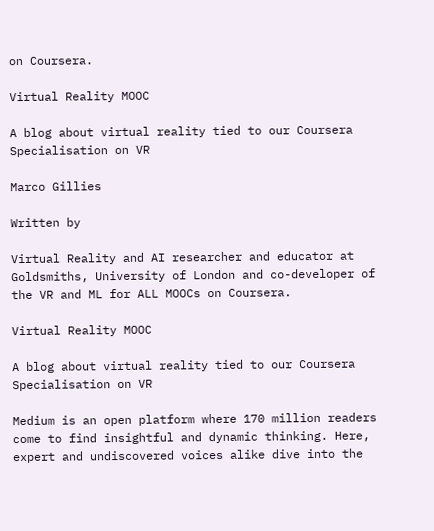on Coursera.

Virtual Reality MOOC

A blog about virtual reality tied to our Coursera Specialisation on VR

Marco Gillies

Written by

Virtual Reality and AI researcher and educator at Goldsmiths, University of London and co-developer of the VR and ML for ALL MOOCs on Coursera.

Virtual Reality MOOC

A blog about virtual reality tied to our Coursera Specialisation on VR

Medium is an open platform where 170 million readers come to find insightful and dynamic thinking. Here, expert and undiscovered voices alike dive into the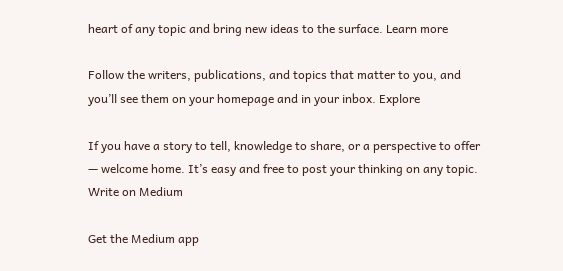heart of any topic and bring new ideas to the surface. Learn more

Follow the writers, publications, and topics that matter to you, and you’ll see them on your homepage and in your inbox. Explore

If you have a story to tell, knowledge to share, or a perspective to offer — welcome home. It’s easy and free to post your thinking on any topic. Write on Medium

Get the Medium app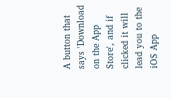A button that says 'Download on the App Store', and if clicked it will lead you to the iOS App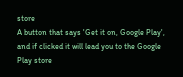store
A button that says 'Get it on, Google Play', and if clicked it will lead you to the Google Play store